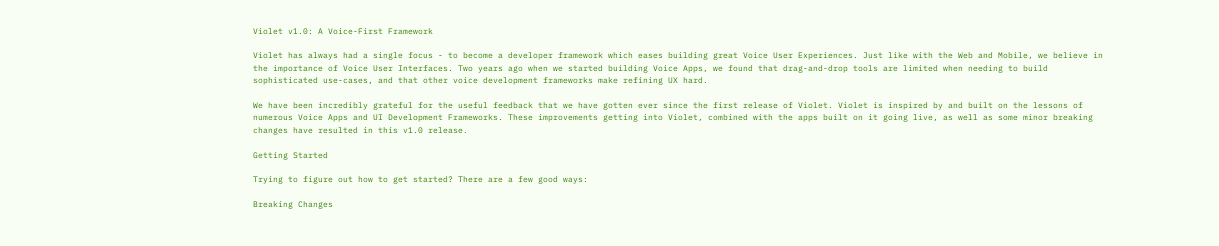Violet v1.0: A Voice-First Framework

Violet has always had a single focus - to become a developer framework which eases building great Voice User Experiences. Just like with the Web and Mobile, we believe in the importance of Voice User Interfaces. Two years ago when we started building Voice Apps, we found that drag-and-drop tools are limited when needing to build sophisticated use-cases, and that other voice development frameworks make refining UX hard.

We have been incredibly grateful for the useful feedback that we have gotten ever since the first release of Violet. Violet is inspired by and built on the lessons of numerous Voice Apps and UI Development Frameworks. These improvements getting into Violet, combined with the apps built on it going live, as well as some minor breaking changes have resulted in this v1.0 release.

Getting Started

Trying to figure out how to get started? There are a few good ways:

Breaking Changes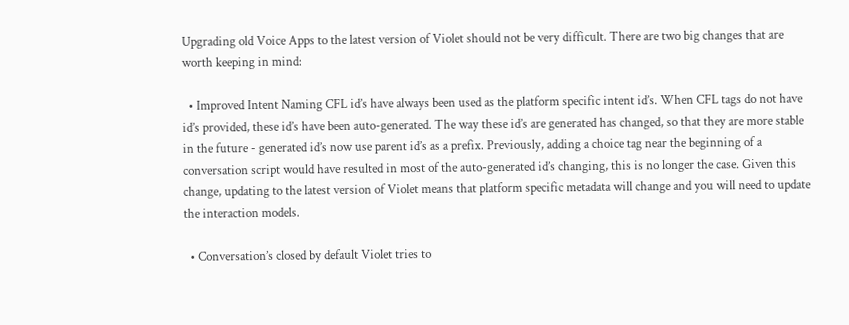Upgrading old Voice Apps to the latest version of Violet should not be very difficult. There are two big changes that are worth keeping in mind:

  • Improved Intent Naming CFL id’s have always been used as the platform specific intent id’s. When CFL tags do not have id’s provided, these id’s have been auto-generated. The way these id’s are generated has changed, so that they are more stable in the future - generated id’s now use parent id’s as a prefix. Previously, adding a choice tag near the beginning of a conversation script would have resulted in most of the auto-generated id’s changing, this is no longer the case. Given this change, updating to the latest version of Violet means that platform specific metadata will change and you will need to update the interaction models.

  • Conversation’s closed by default Violet tries to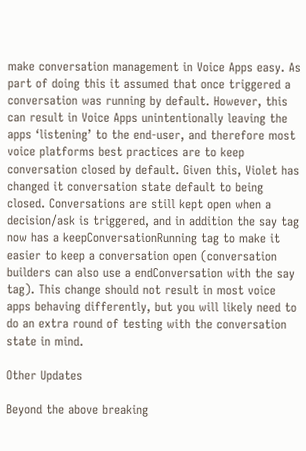make conversation management in Voice Apps easy. As part of doing this it assumed that once triggered a conversation was running by default. However, this can result in Voice Apps unintentionally leaving the apps ‘listening’ to the end-user, and therefore most voice platforms best practices are to keep conversation closed by default. Given this, Violet has changed it conversation state default to being closed. Conversations are still kept open when a decision/ask is triggered, and in addition the say tag now has a keepConversationRunning tag to make it easier to keep a conversation open (conversation builders can also use a endConversation with the say tag). This change should not result in most voice apps behaving differently, but you will likely need to do an extra round of testing with the conversation state in mind.

Other Updates

Beyond the above breaking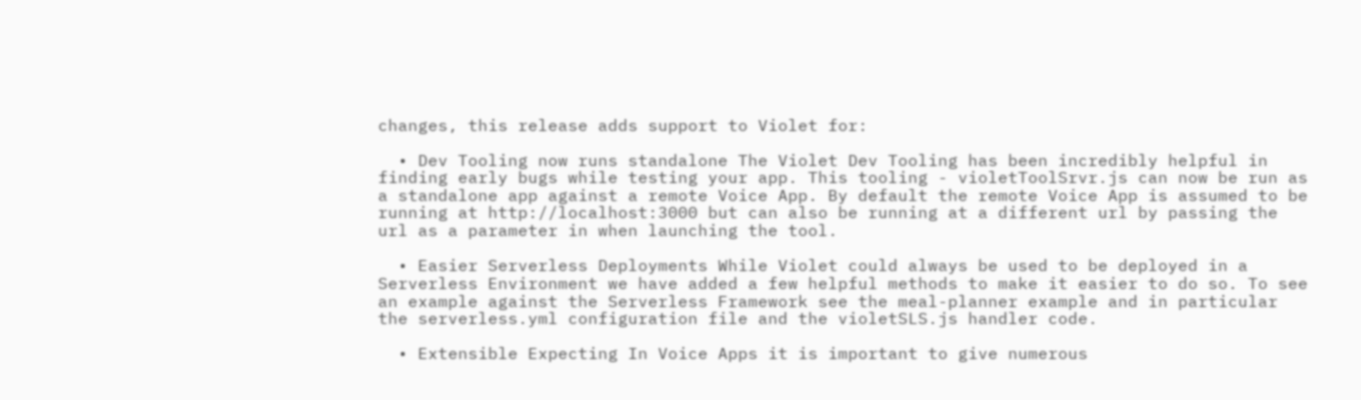changes, this release adds support to Violet for:

  • Dev Tooling now runs standalone The Violet Dev Tooling has been incredibly helpful in finding early bugs while testing your app. This tooling - violetToolSrvr.js can now be run as a standalone app against a remote Voice App. By default the remote Voice App is assumed to be running at http://localhost:3000 but can also be running at a different url by passing the url as a parameter in when launching the tool.

  • Easier Serverless Deployments While Violet could always be used to be deployed in a Serverless Environment we have added a few helpful methods to make it easier to do so. To see an example against the Serverless Framework see the meal-planner example and in particular the serverless.yml configuration file and the violetSLS.js handler code.

  • Extensible Expecting In Voice Apps it is important to give numerous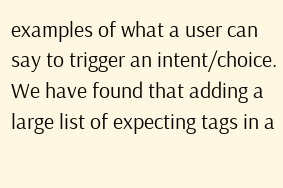examples of what a user can say to trigger an intent/choice. We have found that adding a large list of expecting tags in a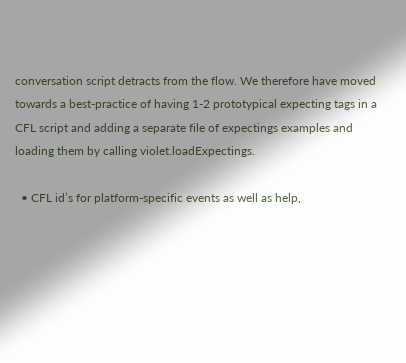conversation script detracts from the flow. We therefore have moved towards a best-practice of having 1-2 prototypical expecting tags in a CFL script and adding a separate file of expectings examples and loading them by calling violet.loadExpectings.

  • CFL id’s for platform-specific events as well as help,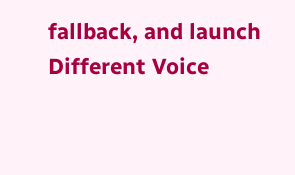fallback, and launch Different Voice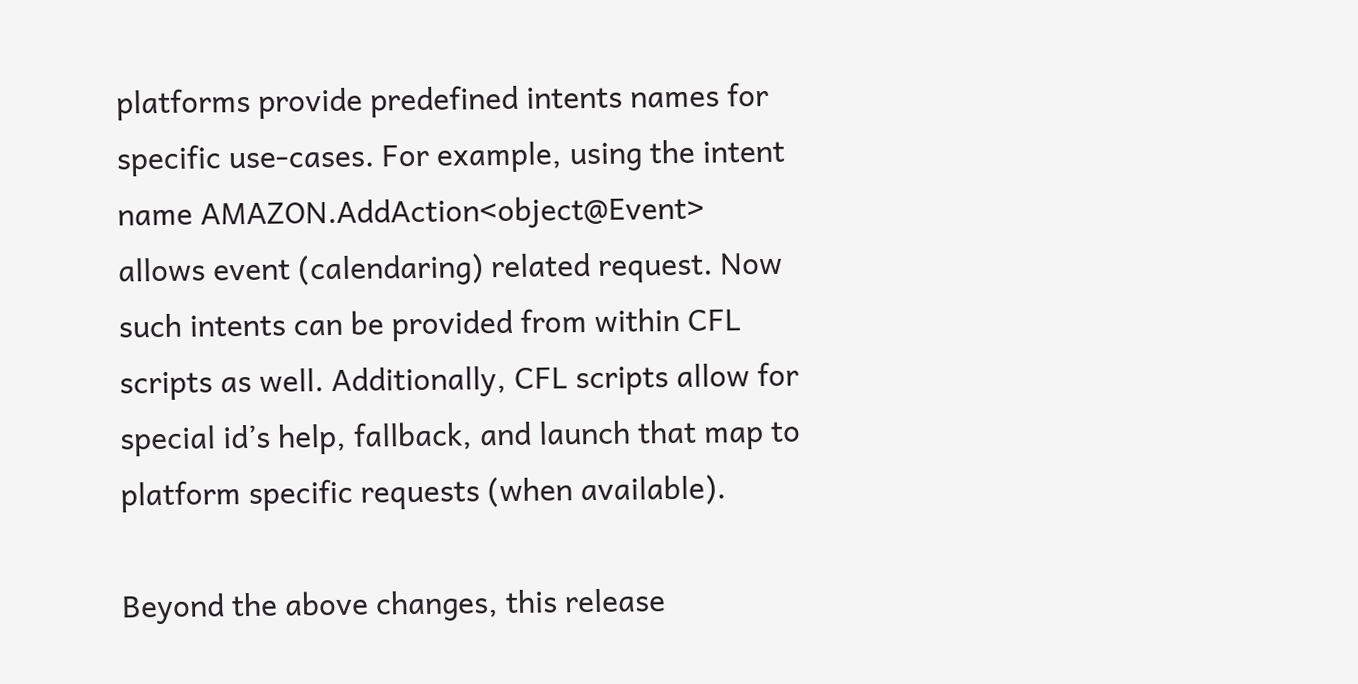platforms provide predefined intents names for specific use-cases. For example, using the intent name AMAZON.AddAction<object@Event> allows event (calendaring) related request. Now such intents can be provided from within CFL scripts as well. Additionally, CFL scripts allow for special id’s help, fallback, and launch that map to platform specific requests (when available).

Beyond the above changes, this release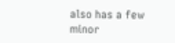also has a few minor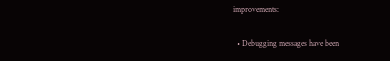improvements:

  • Debugging messages have been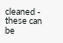cleaned - these can be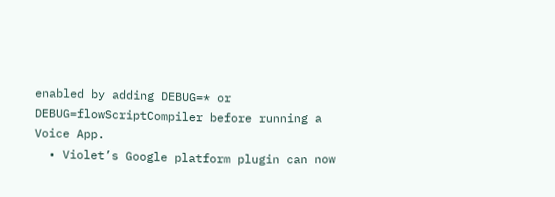enabled by adding DEBUG=* or DEBUG=flowScriptCompiler before running a Voice App.
  • Violet’s Google platform plugin can now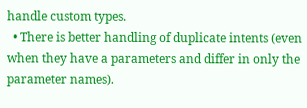handle custom types.
  • There is better handling of duplicate intents (even when they have a parameters and differ in only the parameter names).